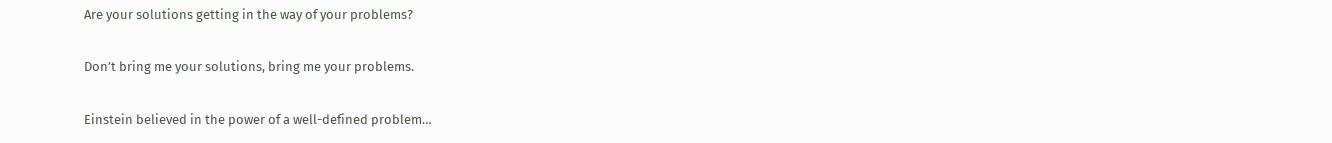Are your solutions getting in the way of your problems?

Don’t bring me your solutions, bring me your problems.

Einstein believed in the power of a well-defined problem…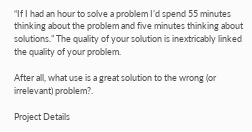“If I had an hour to solve a problem I’d spend 55 minutes thinking about the problem and five minutes thinking about solutions.” The quality of your solution is inextricably linked the quality of your problem.

After all, what use is a great solution to the wrong (or irrelevant) problem?.

Project Details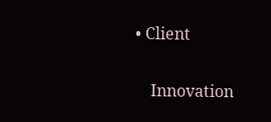• Client

    Innovation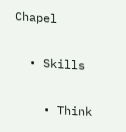Chapel

  • Skills

    • Think